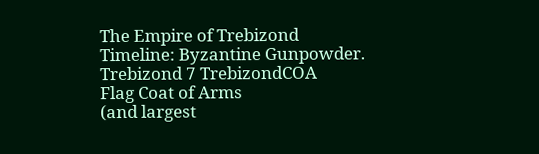The Empire of Trebizond
Timeline: Byzantine Gunpowder.
Trebizond 7 TrebizondCOA
Flag Coat of Arms
(and largest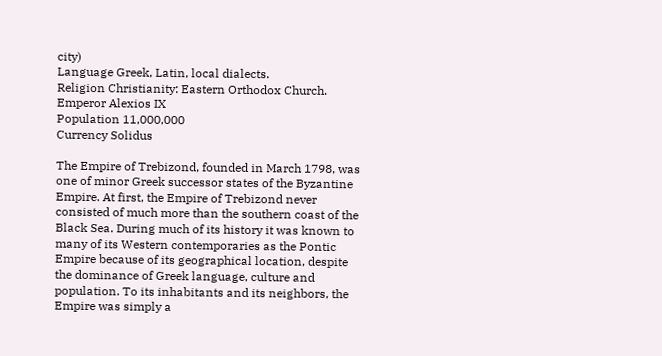city)
Language Greek, Latin, local dialects.
Religion Christianity: Eastern Orthodox Church.
Emperor Alexios IX
Population 11,000,000
Currency Solidus

The Empire of Trebizond, founded in March 1798, was one of minor Greek successor states of the Byzantine Empire. At first, the Empire of Trebizond never consisted of much more than the southern coast of the Black Sea. During much of its history it was known to many of its Western contemporaries as the Pontic Empire because of its geographical location, despite the dominance of Greek language, culture and population. To its inhabitants and its neighbors, the Empire was simply a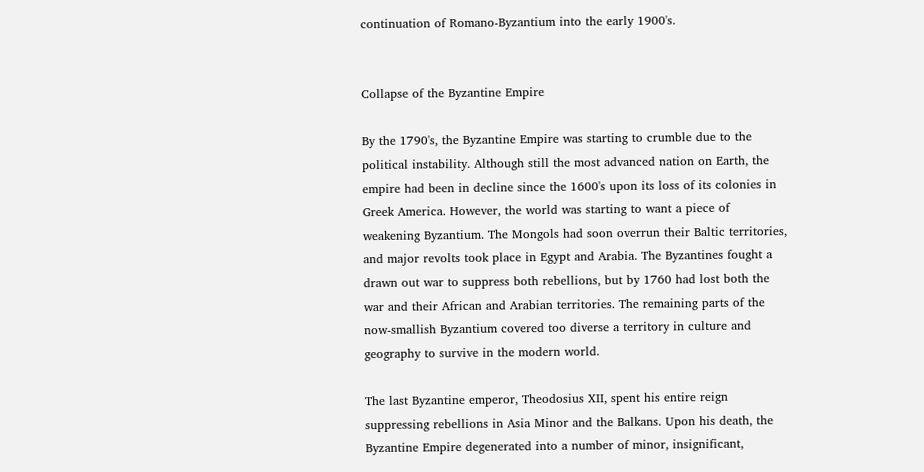continuation of Romano-Byzantium into the early 1900's.


Collapse of the Byzantine Empire

By the 1790's, the Byzantine Empire was starting to crumble due to the political instability. Although still the most advanced nation on Earth, the empire had been in decline since the 1600's upon its loss of its colonies in Greek America. However, the world was starting to want a piece of weakening Byzantium. The Mongols had soon overrun their Baltic territories, and major revolts took place in Egypt and Arabia. The Byzantines fought a drawn out war to suppress both rebellions, but by 1760 had lost both the war and their African and Arabian territories. The remaining parts of the now-smallish Byzantium covered too diverse a territory in culture and geography to survive in the modern world.

The last Byzantine emperor, Theodosius XII, spent his entire reign suppressing rebellions in Asia Minor and the Balkans. Upon his death, the Byzantine Empire degenerated into a number of minor, insignificant,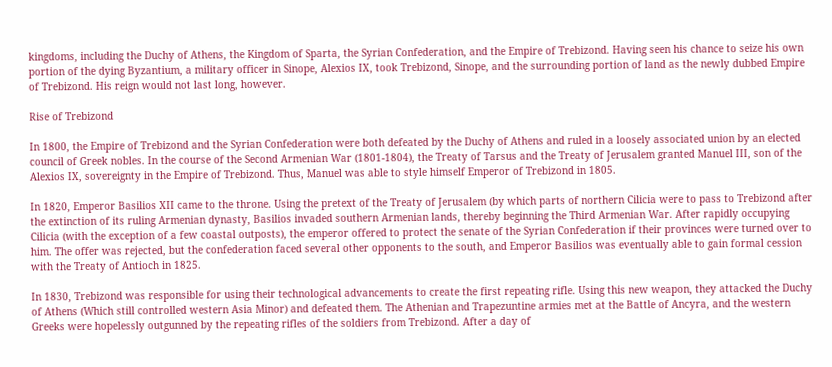kingdoms, including the Duchy of Athens, the Kingdom of Sparta, the Syrian Confederation, and the Empire of Trebizond. Having seen his chance to seize his own portion of the dying Byzantium, a military officer in Sinope, Alexios IX, took Trebizond, Sinope, and the surrounding portion of land as the newly dubbed Empire of Trebizond. His reign would not last long, however.

Rise of Trebizond

In 1800, the Empire of Trebizond and the Syrian Confederation were both defeated by the Duchy of Athens and ruled in a loosely associated union by an elected council of Greek nobles. In the course of the Second Armenian War (1801-1804), the Treaty of Tarsus and the Treaty of Jerusalem granted Manuel III, son of the Alexios IX, sovereignty in the Empire of Trebizond. Thus, Manuel was able to style himself Emperor of Trebizond in 1805.

In 1820, Emperor Basilios XII came to the throne. Using the pretext of the Treaty of Jerusalem (by which parts of northern Cilicia were to pass to Trebizond after the extinction of its ruling Armenian dynasty, Basilios invaded southern Armenian lands, thereby beginning the Third Armenian War. After rapidly occupying Cilicia (with the exception of a few coastal outposts), the emperor offered to protect the senate of the Syrian Confederation if their provinces were turned over to him. The offer was rejected, but the confederation faced several other opponents to the south, and Emperor Basilios was eventually able to gain formal cession with the Treaty of Antioch in 1825.

In 1830, Trebizond was responsible for using their technological advancements to create the first repeating rifle. Using this new weapon, they attacked the Duchy of Athens (Which still controlled western Asia Minor) and defeated them. The Athenian and Trapezuntine armies met at the Battle of Ancyra, and the western Greeks were hopelessly outgunned by the repeating rifles of the soldiers from Trebizond. After a day of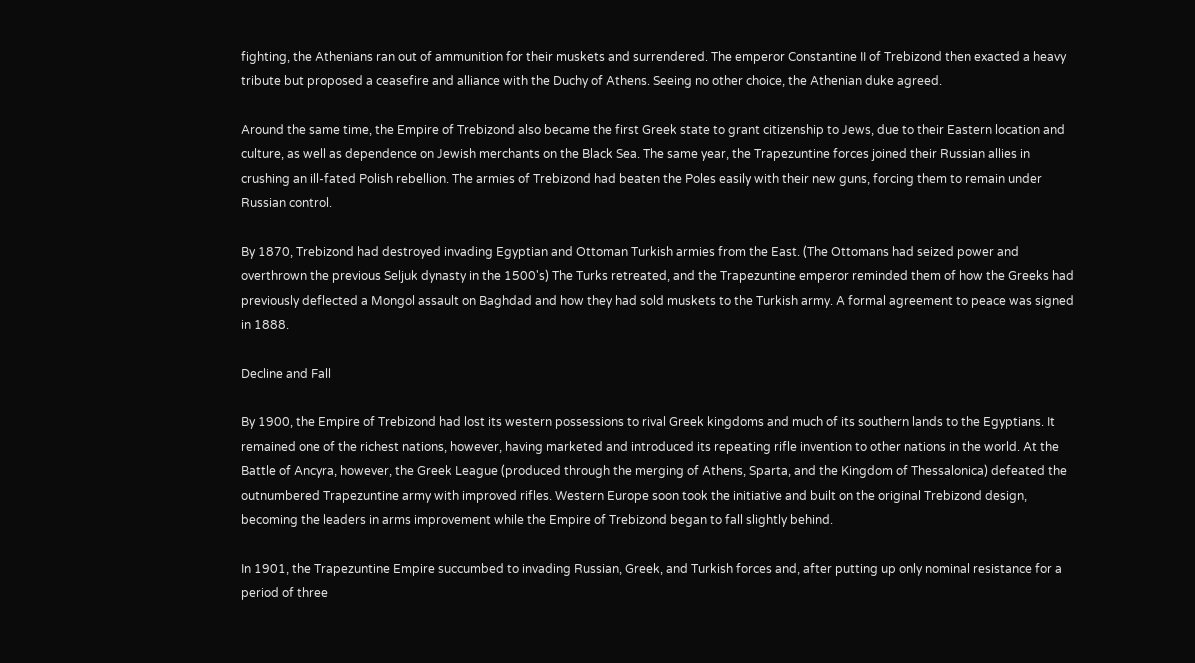fighting, the Athenians ran out of ammunition for their muskets and surrendered. The emperor Constantine II of Trebizond then exacted a heavy tribute but proposed a ceasefire and alliance with the Duchy of Athens. Seeing no other choice, the Athenian duke agreed.

Around the same time, the Empire of Trebizond also became the first Greek state to grant citizenship to Jews, due to their Eastern location and culture, as well as dependence on Jewish merchants on the Black Sea. The same year, the Trapezuntine forces joined their Russian allies in crushing an ill-fated Polish rebellion. The armies of Trebizond had beaten the Poles easily with their new guns, forcing them to remain under Russian control.

By 1870, Trebizond had destroyed invading Egyptian and Ottoman Turkish armies from the East. (The Ottomans had seized power and overthrown the previous Seljuk dynasty in the 1500's) The Turks retreated, and the Trapezuntine emperor reminded them of how the Greeks had previously deflected a Mongol assault on Baghdad and how they had sold muskets to the Turkish army. A formal agreement to peace was signed in 1888.

Decline and Fall

By 1900, the Empire of Trebizond had lost its western possessions to rival Greek kingdoms and much of its southern lands to the Egyptians. It remained one of the richest nations, however, having marketed and introduced its repeating rifle invention to other nations in the world. At the Battle of Ancyra, however, the Greek League (produced through the merging of Athens, Sparta, and the Kingdom of Thessalonica) defeated the outnumbered Trapezuntine army with improved rifles. Western Europe soon took the initiative and built on the original Trebizond design, becoming the leaders in arms improvement while the Empire of Trebizond began to fall slightly behind.

In 1901, the Trapezuntine Empire succumbed to invading Russian, Greek, and Turkish forces and, after putting up only nominal resistance for a period of three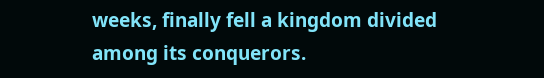weeks, finally fell a kingdom divided among its conquerors.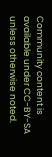Community content is available under CC-BY-SA unless otherwise noted.